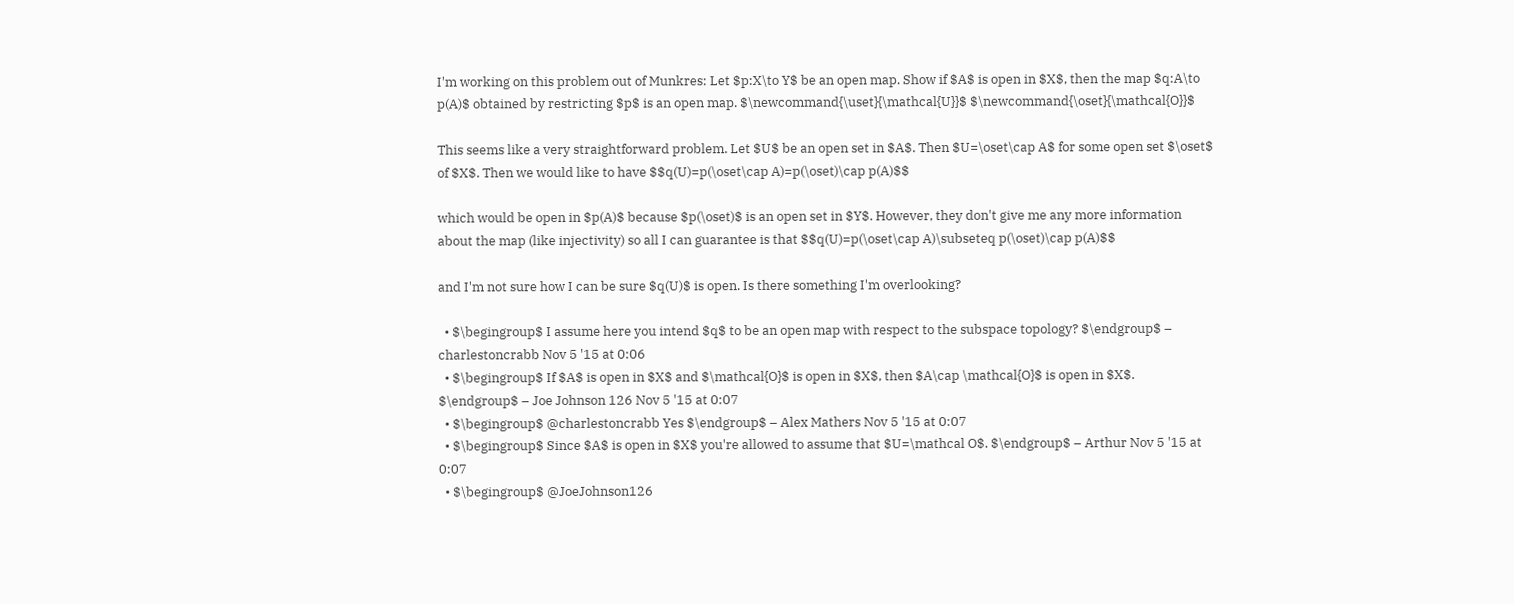I'm working on this problem out of Munkres: Let $p:X\to Y$ be an open map. Show if $A$ is open in $X$, then the map $q:A\to p(A)$ obtained by restricting $p$ is an open map. $\newcommand{\uset}{\mathcal{U}}$ $\newcommand{\oset}{\mathcal{O}}$

This seems like a very straightforward problem. Let $U$ be an open set in $A$. Then $U=\oset\cap A$ for some open set $\oset$ of $X$. Then we would like to have $$q(U)=p(\oset\cap A)=p(\oset)\cap p(A)$$

which would be open in $p(A)$ because $p(\oset)$ is an open set in $Y$. However, they don't give me any more information about the map (like injectivity) so all I can guarantee is that $$q(U)=p(\oset\cap A)\subseteq p(\oset)\cap p(A)$$

and I'm not sure how I can be sure $q(U)$ is open. Is there something I'm overlooking?

  • $\begingroup$ I assume here you intend $q$ to be an open map with respect to the subspace topology? $\endgroup$ – charlestoncrabb Nov 5 '15 at 0:06
  • $\begingroup$ If $A$ is open in $X$ and $\mathcal{O}$ is open in $X$, then $A\cap \mathcal{O}$ is open in $X$. $\endgroup$ – Joe Johnson 126 Nov 5 '15 at 0:07
  • $\begingroup$ @charlestoncrabb Yes $\endgroup$ – Alex Mathers Nov 5 '15 at 0:07
  • $\begingroup$ Since $A$ is open in $X$ you're allowed to assume that $U=\mathcal O$. $\endgroup$ – Arthur Nov 5 '15 at 0:07
  • $\begingroup$ @JoeJohnson126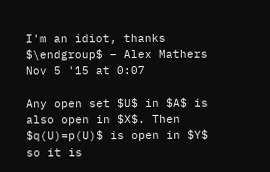I'm an idiot, thanks $\endgroup$ – Alex Mathers Nov 5 '15 at 0:07

Any open set $U$ in $A$ is also open in $X$. Then $q(U)=p(U)$ is open in $Y$ so it is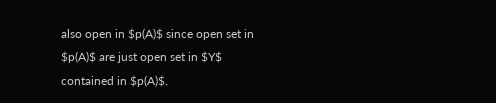also open in $p(A)$ since open set in $p(A)$ are just open set in $Y$ contained in $p(A)$.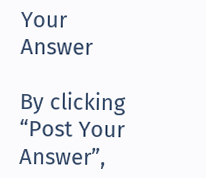Your Answer

By clicking “Post Your Answer”,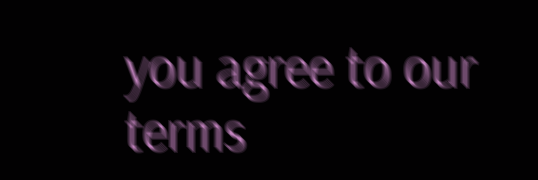you agree to our terms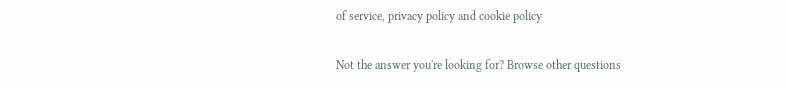of service, privacy policy and cookie policy

Not the answer you're looking for? Browse other questions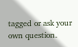tagged or ask your own question.